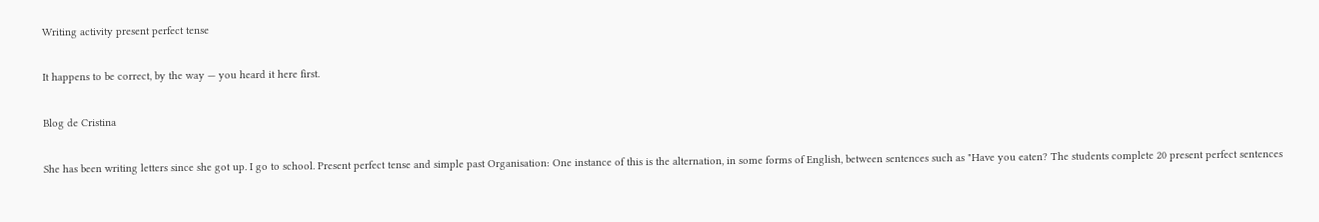Writing activity present perfect tense

It happens to be correct, by the way — you heard it here first.

Blog de Cristina

She has been writing letters since she got up. I go to school. Present perfect tense and simple past Organisation: One instance of this is the alternation, in some forms of English, between sentences such as "Have you eaten? The students complete 20 present perfect sentences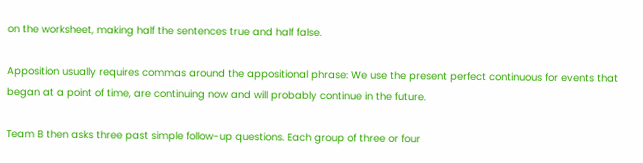on the worksheet, making half the sentences true and half false.

Apposition usually requires commas around the appositional phrase: We use the present perfect continuous for events that began at a point of time, are continuing now and will probably continue in the future.

Team B then asks three past simple follow-up questions. Each group of three or four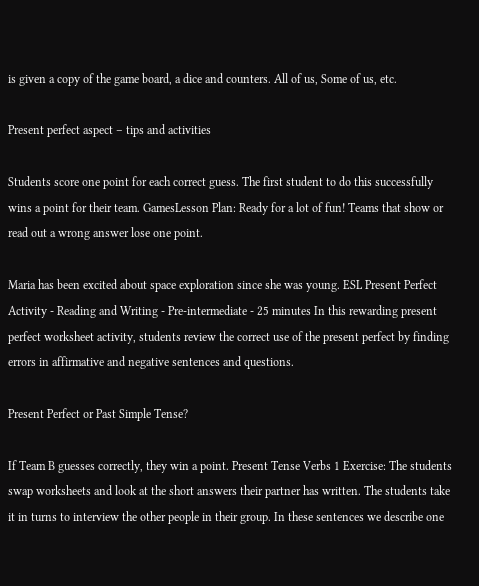is given a copy of the game board, a dice and counters. All of us, Some of us, etc.

Present perfect aspect – tips and activities

Students score one point for each correct guess. The first student to do this successfully wins a point for their team. GamesLesson Plan: Ready for a lot of fun! Teams that show or read out a wrong answer lose one point.

Maria has been excited about space exploration since she was young. ESL Present Perfect Activity - Reading and Writing - Pre-intermediate - 25 minutes In this rewarding present perfect worksheet activity, students review the correct use of the present perfect by finding errors in affirmative and negative sentences and questions.

Present Perfect or Past Simple Tense?

If Team B guesses correctly, they win a point. Present Tense Verbs 1 Exercise: The students swap worksheets and look at the short answers their partner has written. The students take it in turns to interview the other people in their group. In these sentences we describe one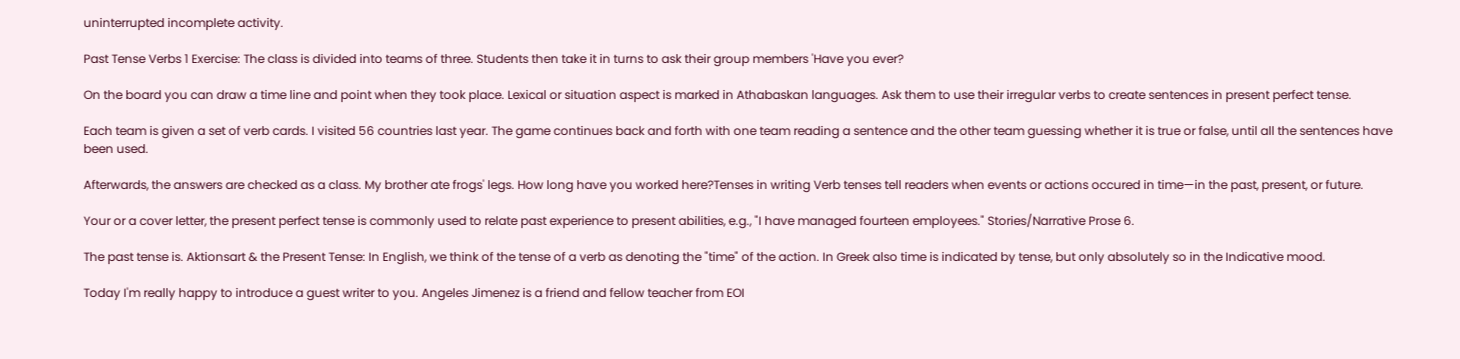uninterrupted incomplete activity.

Past Tense Verbs 1 Exercise: The class is divided into teams of three. Students then take it in turns to ask their group members 'Have you ever?

On the board you can draw a time line and point when they took place. Lexical or situation aspect is marked in Athabaskan languages. Ask them to use their irregular verbs to create sentences in present perfect tense.

Each team is given a set of verb cards. I visited 56 countries last year. The game continues back and forth with one team reading a sentence and the other team guessing whether it is true or false, until all the sentences have been used.

Afterwards, the answers are checked as a class. My brother ate frogs' legs. How long have you worked here?Tenses in writing Verb tenses tell readers when events or actions occured in time—in the past, present, or future.

Your or a cover letter, the present perfect tense is commonly used to relate past experience to present abilities, e.g., "I have managed fourteen employees." Stories/Narrative Prose 6.

The past tense is. Aktionsart & the Present Tense: In English, we think of the tense of a verb as denoting the "time" of the action. In Greek also time is indicated by tense, but only absolutely so in the Indicative mood.

Today I'm really happy to introduce a guest writer to you. Angeles Jimenez is a friend and fellow teacher from EOI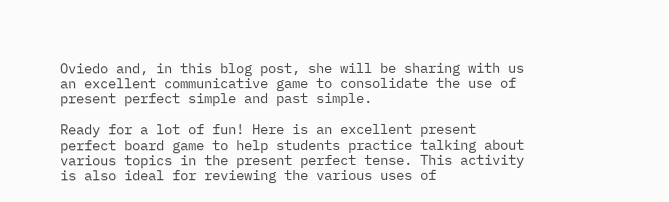Oviedo and, in this blog post, she will be sharing with us an excellent communicative game to consolidate the use of present perfect simple and past simple.

Ready for a lot of fun! Here is an excellent present perfect board game to help students practice talking about various topics in the present perfect tense. This activity is also ideal for reviewing the various uses of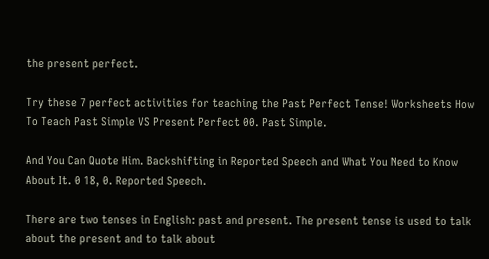the present perfect.

Try these 7 perfect activities for teaching the Past Perfect Tense! Worksheets How To Teach Past Simple VS Present Perfect 00. Past Simple.

And You Can Quote Him. Backshifting in Reported Speech and What You Need to Know About It. 0 18, 0. Reported Speech.

There are two tenses in English: past and present. The present tense is used to talk about the present and to talk about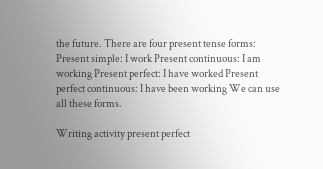the future. There are four present tense forms: Present simple: I work Present continuous: I am working Present perfect: I have worked Present perfect continuous: I have been working We can use all these forms.

Writing activity present perfect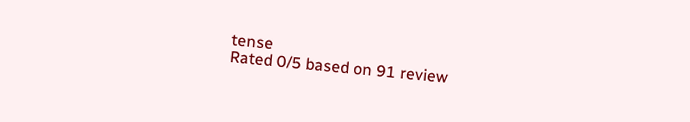tense
Rated 0/5 based on 91 review